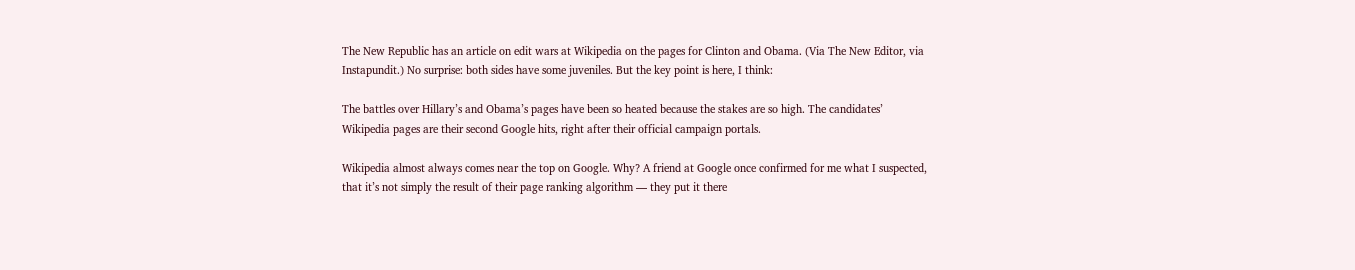The New Republic has an article on edit wars at Wikipedia on the pages for Clinton and Obama. (Via The New Editor, via Instapundit.) No surprise: both sides have some juveniles. But the key point is here, I think:

The battles over Hillary’s and Obama’s pages have been so heated because the stakes are so high. The candidates’ Wikipedia pages are their second Google hits, right after their official campaign portals.

Wikipedia almost always comes near the top on Google. Why? A friend at Google once confirmed for me what I suspected, that it’s not simply the result of their page ranking algorithm — they put it there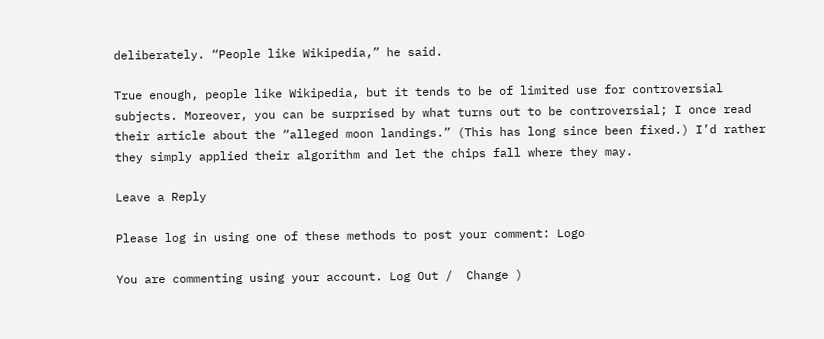deliberately. “People like Wikipedia,” he said.

True enough, people like Wikipedia, but it tends to be of limited use for controversial subjects. Moreover, you can be surprised by what turns out to be controversial; I once read their article about the “alleged moon landings.” (This has long since been fixed.) I’d rather they simply applied their algorithm and let the chips fall where they may.

Leave a Reply

Please log in using one of these methods to post your comment: Logo

You are commenting using your account. Log Out /  Change )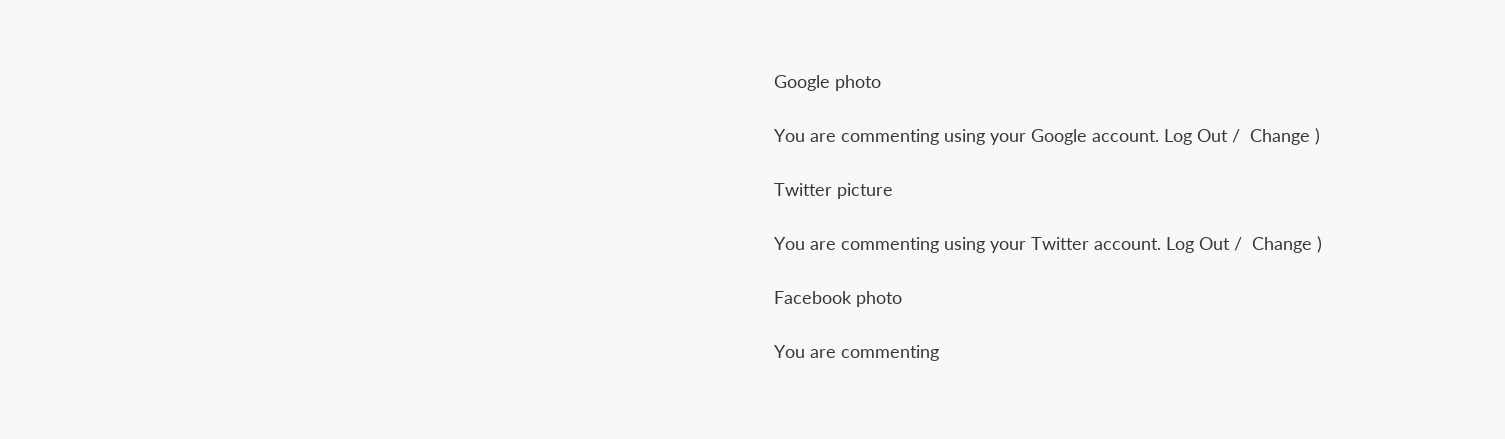Google photo

You are commenting using your Google account. Log Out /  Change )

Twitter picture

You are commenting using your Twitter account. Log Out /  Change )

Facebook photo

You are commenting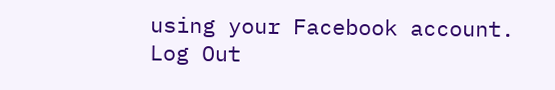using your Facebook account. Log Out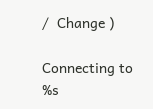/  Change )

Connecting to %s